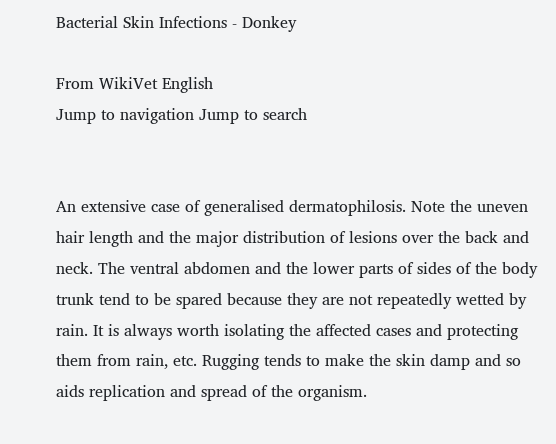Bacterial Skin Infections - Donkey

From WikiVet English
Jump to navigation Jump to search


An extensive case of generalised dermatophilosis. Note the uneven hair length and the major distribution of lesions over the back and neck. The ventral abdomen and the lower parts of sides of the body trunk tend to be spared because they are not repeatedly wetted by rain. It is always worth isolating the affected cases and protecting them from rain, etc. Rugging tends to make the skin damp and so aids replication and spread of the organism.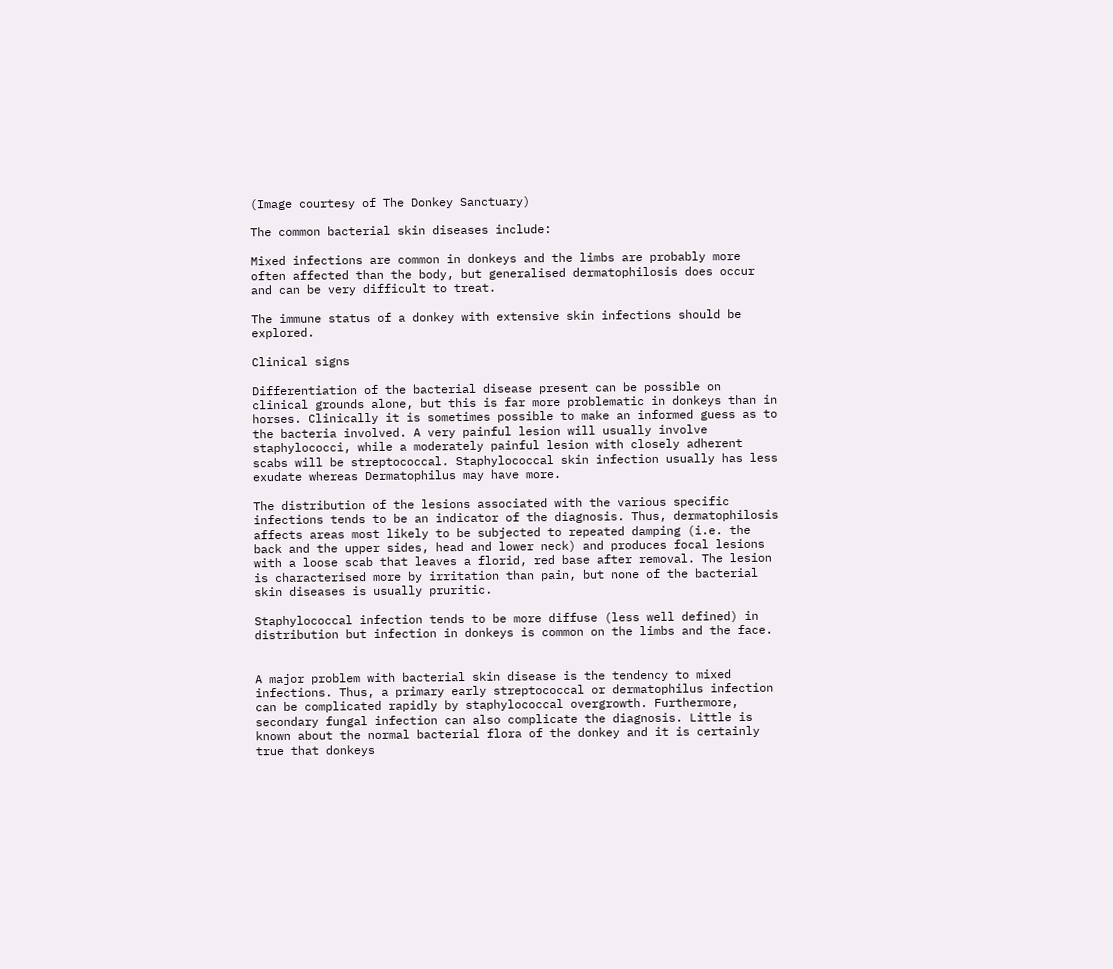(Image courtesy of The Donkey Sanctuary)

The common bacterial skin diseases include:

Mixed infections are common in donkeys and the limbs are probably more often affected than the body, but generalised dermatophilosis does occur and can be very difficult to treat.

The immune status of a donkey with extensive skin infections should be explored.

Clinical signs

Differentiation of the bacterial disease present can be possible on clinical grounds alone, but this is far more problematic in donkeys than in horses. Clinically it is sometimes possible to make an informed guess as to the bacteria involved. A very painful lesion will usually involve staphylococci, while a moderately painful lesion with closely adherent scabs will be streptococcal. Staphylococcal skin infection usually has less exudate whereas Dermatophilus may have more.

The distribution of the lesions associated with the various specific infections tends to be an indicator of the diagnosis. Thus, dermatophilosis affects areas most likely to be subjected to repeated damping (i.e. the back and the upper sides, head and lower neck) and produces focal lesions with a loose scab that leaves a florid, red base after removal. The lesion is characterised more by irritation than pain, but none of the bacterial skin diseases is usually pruritic.

Staphylococcal infection tends to be more diffuse (less well defined) in distribution but infection in donkeys is common on the limbs and the face.


A major problem with bacterial skin disease is the tendency to mixed infections. Thus, a primary early streptococcal or dermatophilus infection can be complicated rapidly by staphylococcal overgrowth. Furthermore, secondary fungal infection can also complicate the diagnosis. Little is known about the normal bacterial flora of the donkey and it is certainly true that donkeys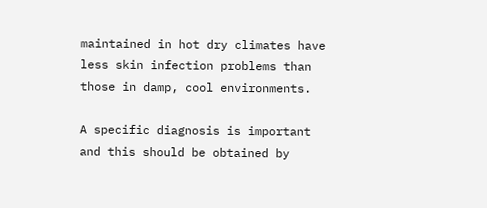maintained in hot dry climates have less skin infection problems than those in damp, cool environments.

A specific diagnosis is important and this should be obtained by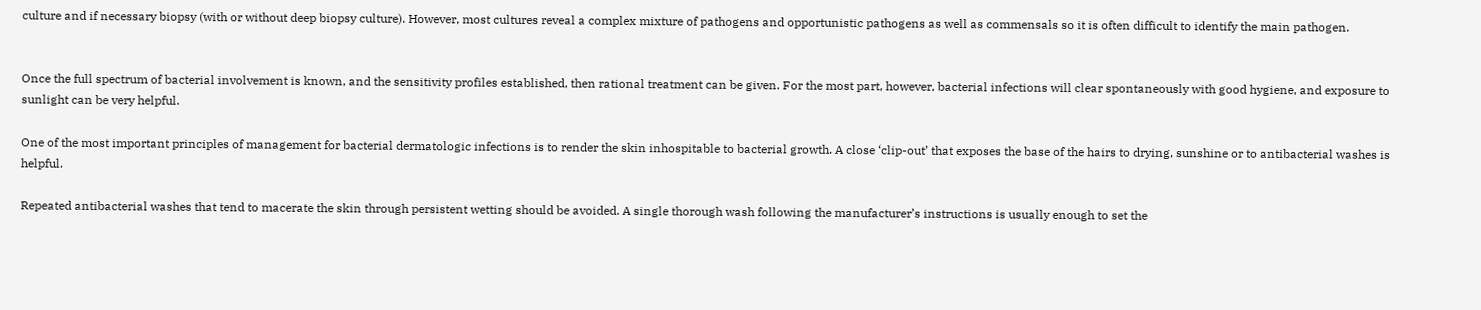culture and if necessary biopsy (with or without deep biopsy culture). However, most cultures reveal a complex mixture of pathogens and opportunistic pathogens as well as commensals so it is often difficult to identify the main pathogen.


Once the full spectrum of bacterial involvement is known, and the sensitivity profiles established, then rational treatment can be given. For the most part, however, bacterial infections will clear spontaneously with good hygiene, and exposure to sunlight can be very helpful.

One of the most important principles of management for bacterial dermatologic infections is to render the skin inhospitable to bacterial growth. A close ‘clip-out’ that exposes the base of the hairs to drying, sunshine or to antibacterial washes is helpful.

Repeated antibacterial washes that tend to macerate the skin through persistent wetting should be avoided. A single thorough wash following the manufacturer’s instructions is usually enough to set the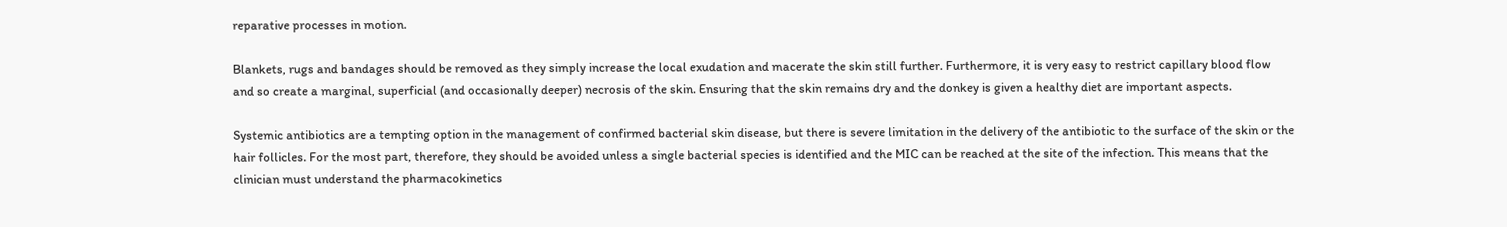reparative processes in motion.

Blankets, rugs and bandages should be removed as they simply increase the local exudation and macerate the skin still further. Furthermore, it is very easy to restrict capillary blood flow and so create a marginal, superficial (and occasionally deeper) necrosis of the skin. Ensuring that the skin remains dry and the donkey is given a healthy diet are important aspects.

Systemic antibiotics are a tempting option in the management of confirmed bacterial skin disease, but there is severe limitation in the delivery of the antibiotic to the surface of the skin or the hair follicles. For the most part, therefore, they should be avoided unless a single bacterial species is identified and the MIC can be reached at the site of the infection. This means that the clinician must understand the pharmacokinetics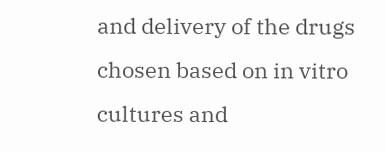and delivery of the drugs chosen based on in vitro cultures and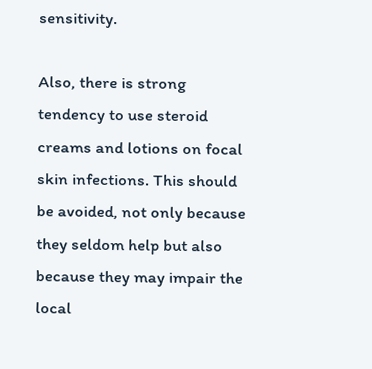sensitivity.

Also, there is strong tendency to use steroid creams and lotions on focal skin infections. This should be avoided, not only because they seldom help but also because they may impair the local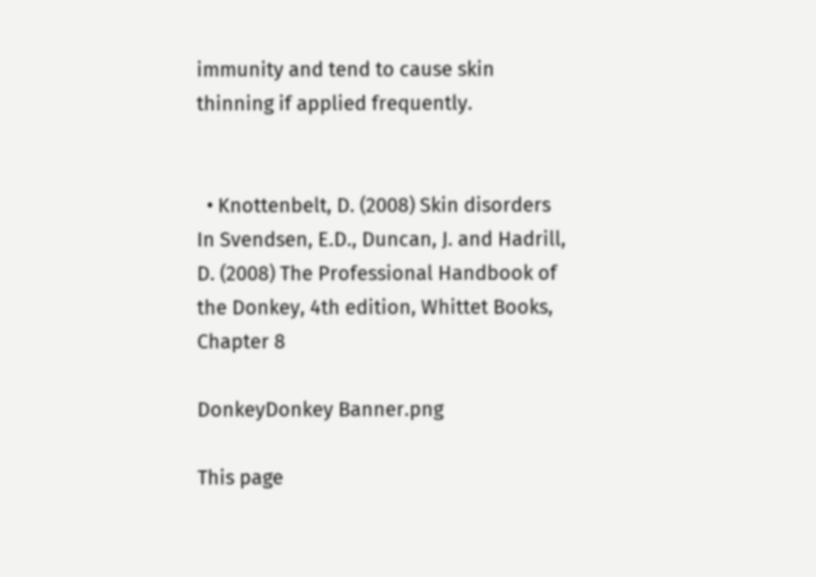immunity and tend to cause skin thinning if applied frequently.


  • Knottenbelt, D. (2008) Skin disorders In Svendsen, E.D., Duncan, J. and Hadrill, D. (2008) The Professional Handbook of the Donkey, 4th edition, Whittet Books, Chapter 8

DonkeyDonkey Banner.png

This page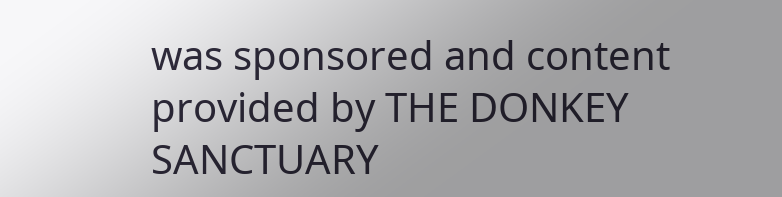was sponsored and content provided by THE DONKEY SANCTUARY